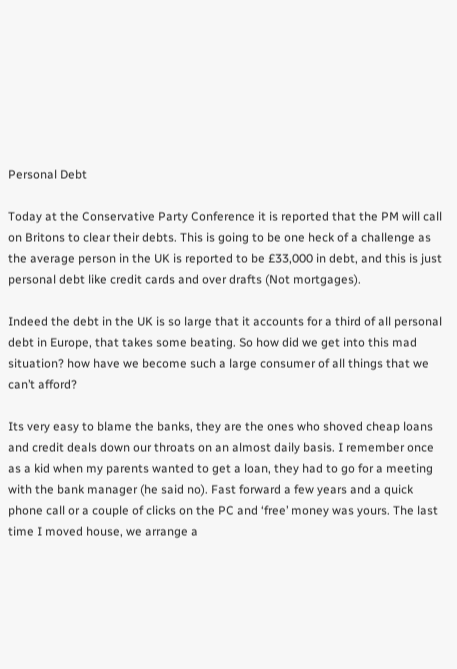Personal Debt

Today at the Conservative Party Conference it is reported that the PM will call on Britons to clear their debts. This is going to be one heck of a challenge as the average person in the UK is reported to be £33,000 in debt, and this is just personal debt like credit cards and over drafts (Not mortgages).

Indeed the debt in the UK is so large that it accounts for a third of all personal debt in Europe, that takes some beating. So how did we get into this mad situation? how have we become such a large consumer of all things that we can’t afford?

Its very easy to blame the banks, they are the ones who shoved cheap loans and credit deals down our throats on an almost daily basis. I remember once as a kid when my parents wanted to get a loan, they had to go for a meeting with the bank manager (he said no). Fast forward a few years and a quick phone call or a couple of clicks on the PC and ‘free’ money was yours. The last time I moved house, we arrange a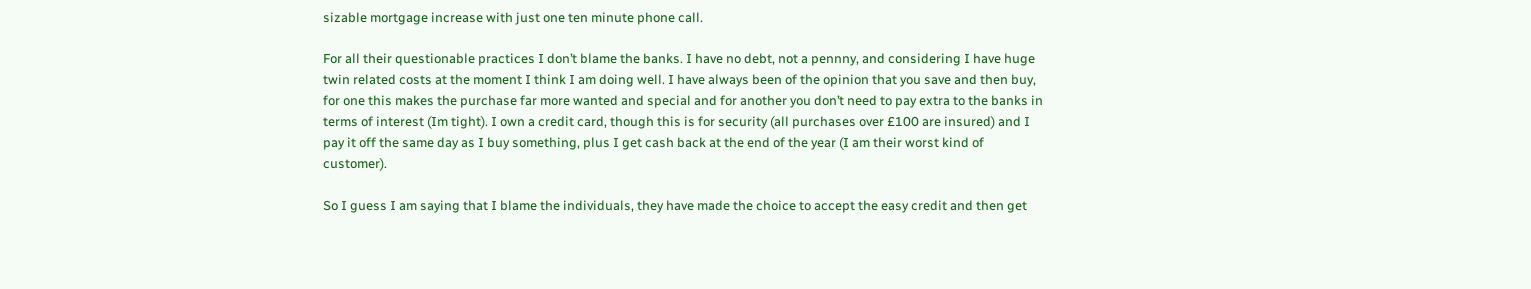sizable mortgage increase with just one ten minute phone call.

For all their questionable practices I don’t blame the banks. I have no debt, not a pennny, and considering I have huge twin related costs at the moment I think I am doing well. I have always been of the opinion that you save and then buy, for one this makes the purchase far more wanted and special and for another you don’t need to pay extra to the banks in terms of interest (Im tight). I own a credit card, though this is for security (all purchases over £100 are insured) and I pay it off the same day as I buy something, plus I get cash back at the end of the year (I am their worst kind of customer).

So I guess I am saying that I blame the individuals, they have made the choice to accept the easy credit and then get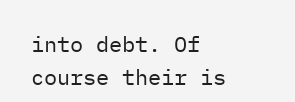into debt. Of course their is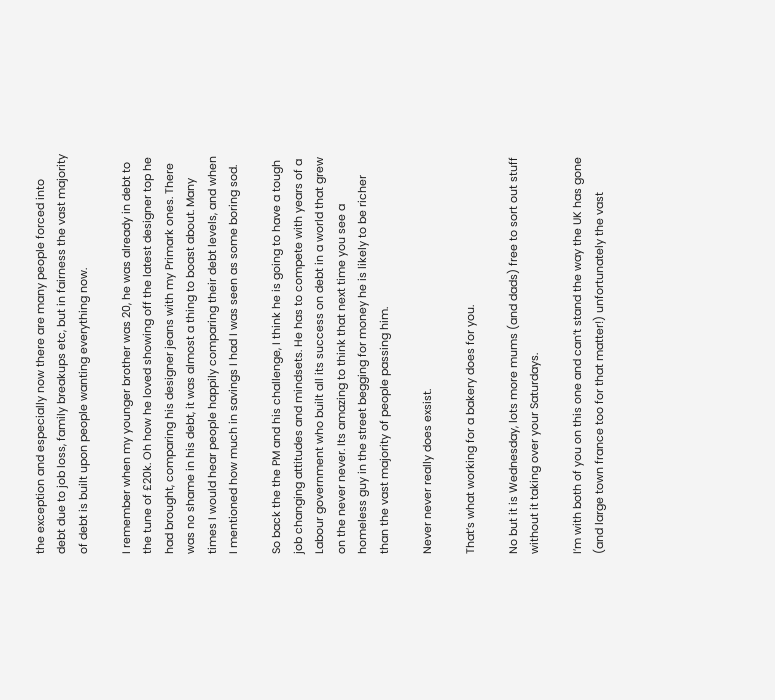the exception and especially now there are many people forced into debt due to job loss, family breakups etc, but in fairness the vast majority of debt is built upon people wanting everything now.

I remember when my younger brother was 20, he was already in debt to the tune of £20k. Oh how he loved showing off the latest designer top he had brought, comparing his designer jeans with my Primark ones. There was no shame in his debt, it was almost a thing to boast about. Many times I would hear people happily comparing their debt levels, and when I mentioned how much in savings I had I was seen as some boring sod.

So back the the PM and his challenge, I think he is going to have a tough job changing attitudes and mindsets. He has to compete with years of a Labour government who built all its success on debt in a world that grew on the never never. Its amazing to think that next time you see a homeless guy in the street begging for money he is likely to be richer than the vast majority of people passing him.

Never never really does exsist.

That’s what working for a bakery does for you.

No but it is Wednesday, lots more mums (and dads) free to sort out stuff without it taking over your Saturdays.

I’m with both of you on this one and can’t stand the way the UK has gone (and large town france too for that matter!) unfortunately the vast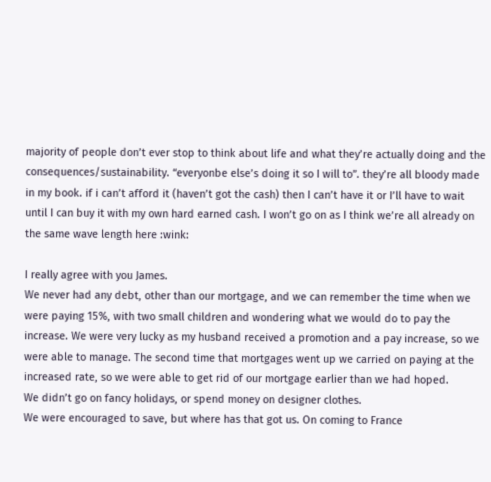majority of people don’t ever stop to think about life and what they’re actually doing and the consequences/sustainability. “everyonbe else’s doing it so I will to”. they’re all bloody made in my book. if i can’t afford it (haven’t got the cash) then I can’t have it or I’ll have to wait until I can buy it with my own hard earned cash. I won’t go on as I think we’re all already on the same wave length here :wink:

I really agree with you James.
We never had any debt, other than our mortgage, and we can remember the time when we were paying 15%, with two small children and wondering what we would do to pay the increase. We were very lucky as my husband received a promotion and a pay increase, so we were able to manage. The second time that mortgages went up we carried on paying at the increased rate, so we were able to get rid of our mortgage earlier than we had hoped.
We didn’t go on fancy holidays, or spend money on designer clothes.
We were encouraged to save, but where has that got us. On coming to France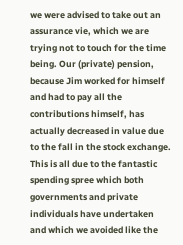we were advised to take out an assurance vie, which we are trying not to touch for the time being. Our (private) pension, because Jim worked for himself and had to pay all the contributions himself, has actually decreased in value due to the fall in the stock exchange. This is all due to the fantastic spending spree which both governments and private individuals have undertaken and which we avoided like the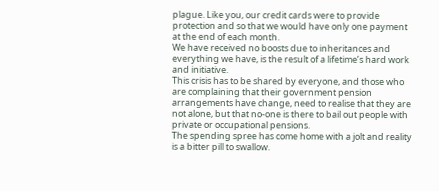plague. Like you, our credit cards were to provide protection and so that we would have only one payment at the end of each month.
We have received no boosts due to inheritances and everything we have, is the result of a lifetime’s hard work and initiative.
This crisis has to be shared by everyone, and those who are complaining that their government pension arrangements have change, need to realise that they are not alone, but that no-one is there to bail out people with private or occupational pensions.
The spending spree has come home with a jolt and reality is a bitter pill to swallow.